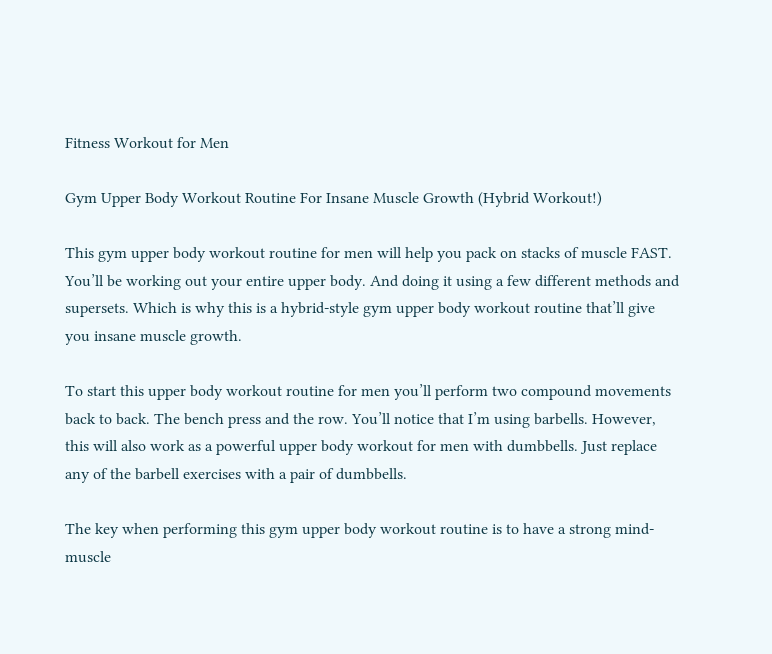Fitness Workout for Men

Gym Upper Body Workout Routine For Insane Muscle Growth (Hybrid Workout!)

This gym upper body workout routine for men will help you pack on stacks of muscle FAST. You’ll be working out your entire upper body. And doing it using a few different methods and supersets. Which is why this is a hybrid-style gym upper body workout routine that’ll give you insane muscle growth.

To start this upper body workout routine for men you’ll perform two compound movements back to back. The bench press and the row. You’ll notice that I’m using barbells. However, this will also work as a powerful upper body workout for men with dumbbells. Just replace any of the barbell exercises with a pair of dumbbells.

The key when performing this gym upper body workout routine is to have a strong mind-muscle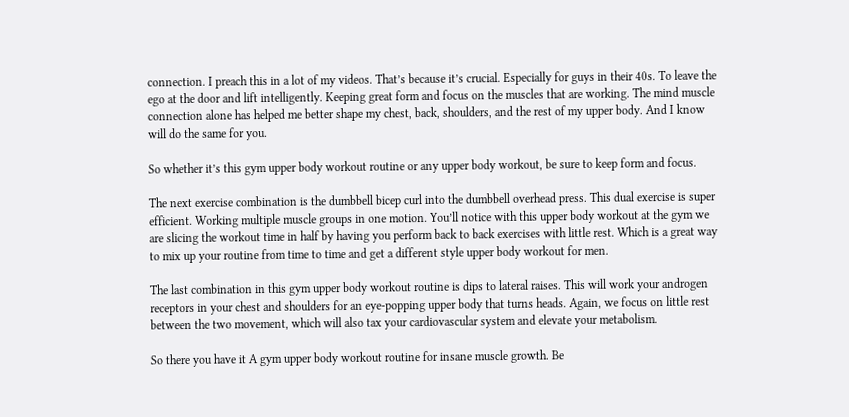connection. I preach this in a lot of my videos. That’s because it’s crucial. Especially for guys in their 40s. To leave the ego at the door and lift intelligently. Keeping great form and focus on the muscles that are working. The mind muscle connection alone has helped me better shape my chest, back, shoulders, and the rest of my upper body. And I know will do the same for you.

So whether it’s this gym upper body workout routine or any upper body workout, be sure to keep form and focus.

The next exercise combination is the dumbbell bicep curl into the dumbbell overhead press. This dual exercise is super efficient. Working multiple muscle groups in one motion. You’ll notice with this upper body workout at the gym we are slicing the workout time in half by having you perform back to back exercises with little rest. Which is a great way to mix up your routine from time to time and get a different style upper body workout for men.

The last combination in this gym upper body workout routine is dips to lateral raises. This will work your androgen receptors in your chest and shoulders for an eye-popping upper body that turns heads. Again, we focus on little rest between the two movement, which will also tax your cardiovascular system and elevate your metabolism.

So there you have it A gym upper body workout routine for insane muscle growth. Be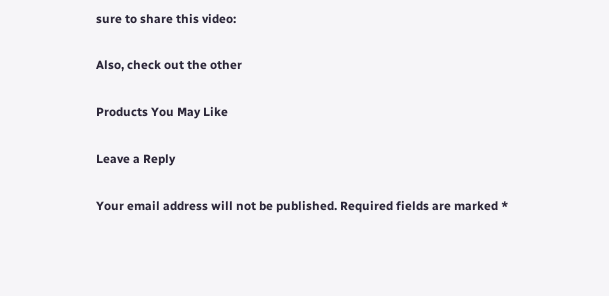sure to share this video:

Also, check out the other

Products You May Like

Leave a Reply

Your email address will not be published. Required fields are marked *